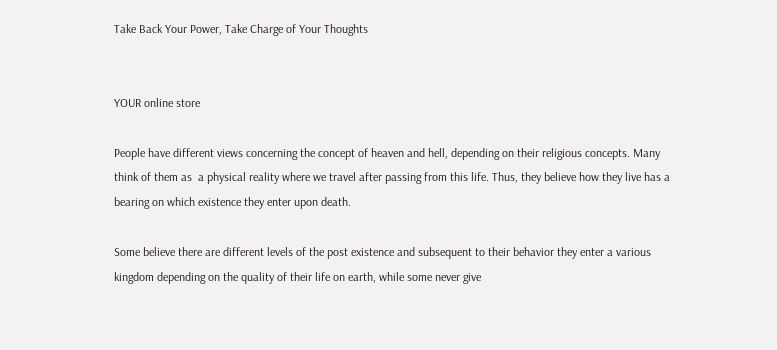Take Back Your Power, Take Charge of Your Thoughts


YOUR online store

People have different views concerning the concept of heaven and hell, depending on their religious concepts. Many think of them as  a physical reality where we travel after passing from this life. Thus, they believe how they live has a bearing on which existence they enter upon death.

Some believe there are different levels of the post existence and subsequent to their behavior they enter a various kingdom depending on the quality of their life on earth, while some never give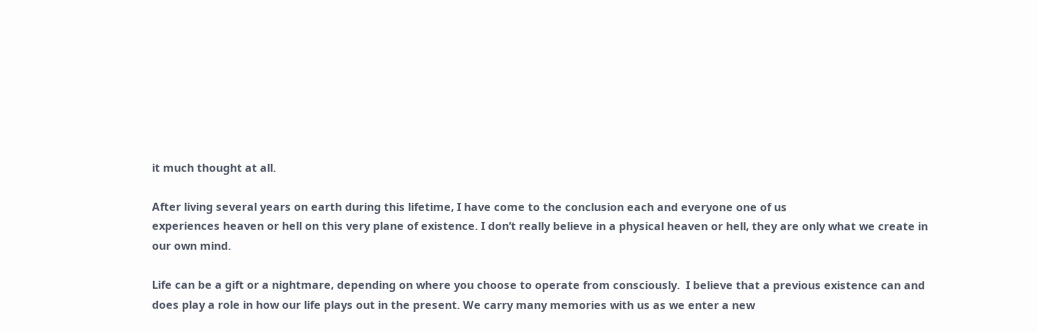it much thought at all.

After living several years on earth during this lifetime, I have come to the conclusion each and everyone one of us
experiences heaven or hell on this very plane of existence. I don’t really believe in a physical heaven or hell, they are only what we create in our own mind.

Life can be a gift or a nightmare, depending on where you choose to operate from consciously.  I believe that a previous existence can and does play a role in how our life plays out in the present. We carry many memories with us as we enter a new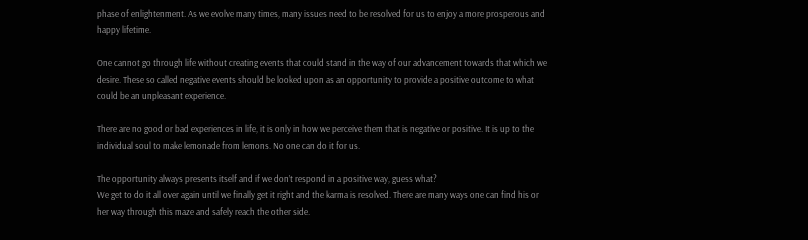phase of enlightenment. As we evolve many times, many issues need to be resolved for us to enjoy a more prosperous and happy lifetime.

One cannot go through life without creating events that could stand in the way of our advancement towards that which we desire. These so called negative events should be looked upon as an opportunity to provide a positive outcome to what
could be an unpleasant experience.

There are no good or bad experiences in life, it is only in how we perceive them that is negative or positive. It is up to the individual soul to make lemonade from lemons. No one can do it for us.

The opportunity always presents itself and if we don’t respond in a positive way, guess what?
We get to do it all over again until we finally get it right and the karma is resolved. There are many ways one can find his or her way through this maze and safely reach the other side.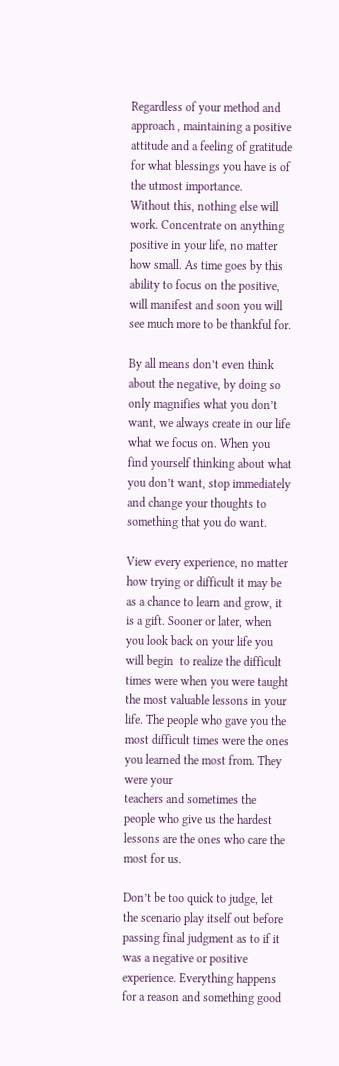Regardless of your method and approach , maintaining a positive attitude and a feeling of gratitude for what blessings you have is of the utmost importance.
Without this, nothing else will work. Concentrate on anything positive in your life, no matter how small. As time goes by this ability to focus on the positive, will manifest and soon you will see much more to be thankful for.

By all means don’t even think about the negative, by doing so only magnifies what you don’t want, we always create in our life what we focus on. When you find yourself thinking about what you don’t want, stop immediately and change your thoughts to
something that you do want.

View every experience, no matter how trying or difficult it may be as a chance to learn and grow, it is a gift. Sooner or later, when you look back on your life you will begin  to realize the difficult times were when you were taught the most valuable lessons in your life. The people who gave you the most difficult times were the ones you learned the most from. They were your
teachers and sometimes the people who give us the hardest lessons are the ones who care the most for us.

Don’t be too quick to judge, let the scenario play itself out before passing final judgment as to if it was a negative or positive experience. Everything happens for a reason and something good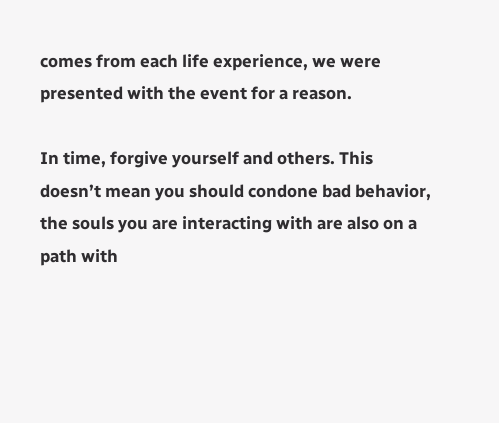comes from each life experience, we were presented with the event for a reason.

In time, forgive yourself and others. This doesn’t mean you should condone bad behavior, the souls you are interacting with are also on a path with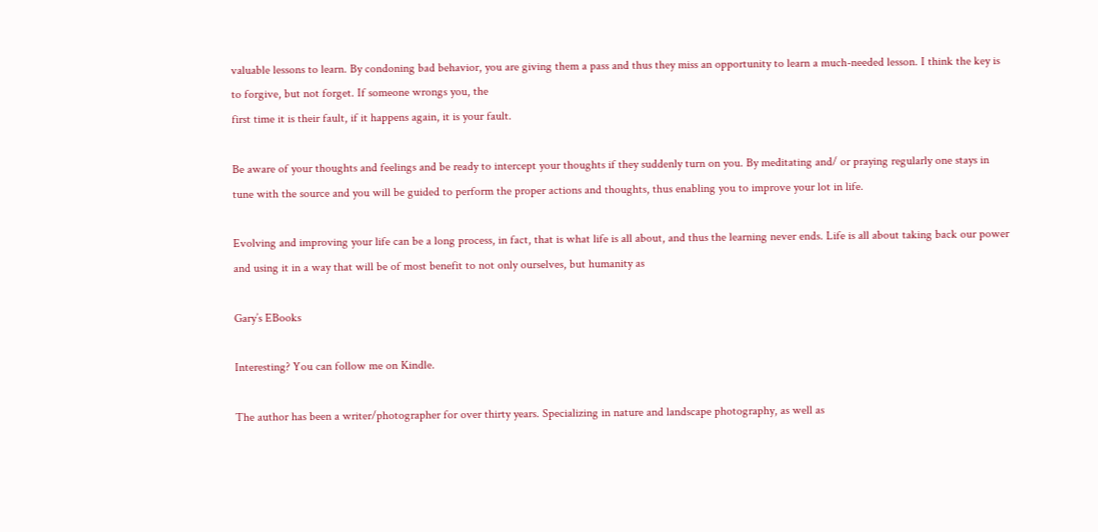valuable lessons to learn. By condoning bad behavior, you are giving them a pass and thus they miss an opportunity to learn a much-needed lesson. I think the key is to forgive, but not forget. If someone wrongs you, the
first time it is their fault, if it happens again, it is your fault.

Be aware of your thoughts and feelings and be ready to intercept your thoughts if they suddenly turn on you. By meditating and/ or praying regularly one stays in tune with the source and you will be guided to perform the proper actions and thoughts, thus enabling you to improve your lot in life.

Evolving and improving your life can be a long process, in fact, that is what life is all about, and thus the learning never ends. Life is all about taking back our power and using it in a way that will be of most benefit to not only ourselves, but humanity as

Gary’s EBooks

Interesting? You can follow me on Kindle.

The author has been a writer/photographer for over thirty years. Specializing in nature and landscape photography, as well as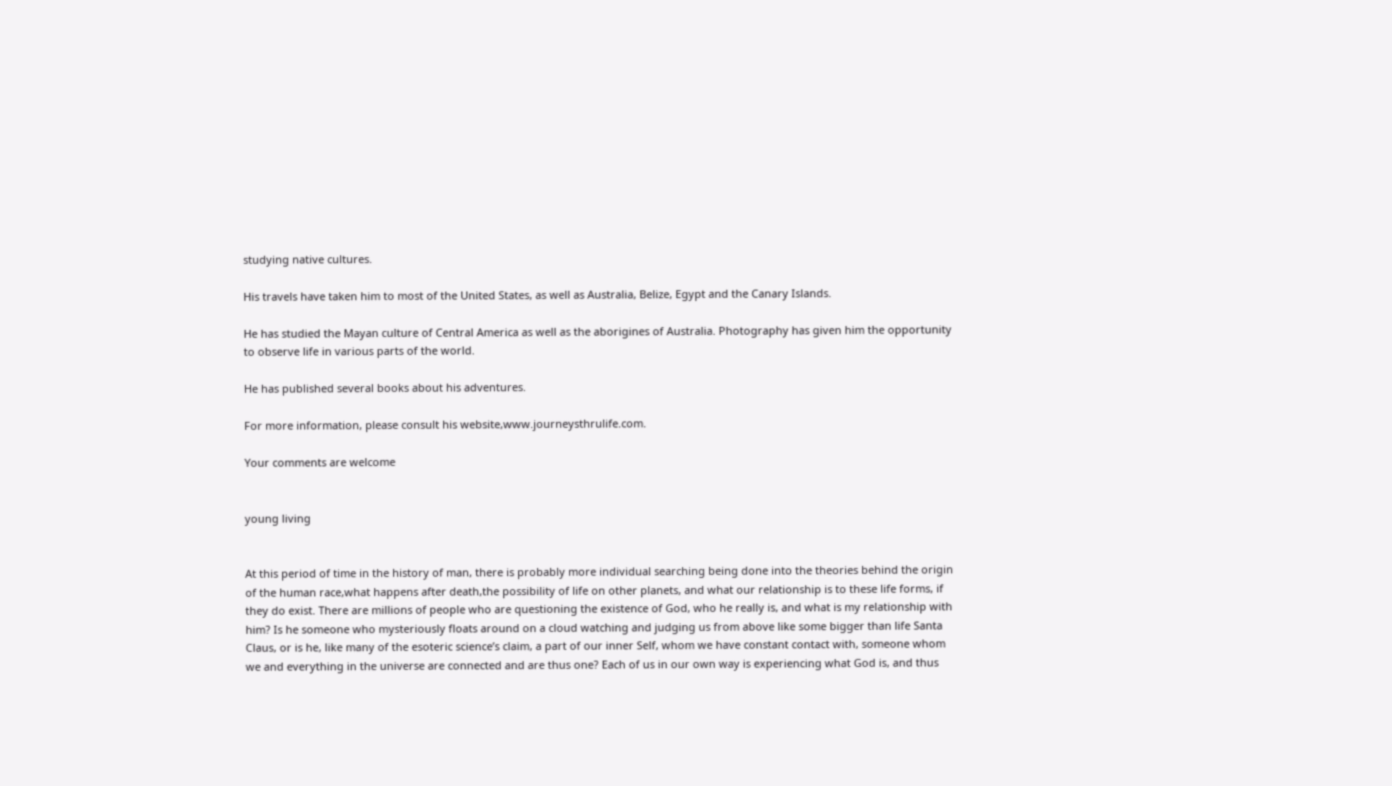studying native cultures.

His travels have taken him to most of the United States, as well as Australia, Belize, Egypt and the Canary Islands.

He has studied the Mayan culture of Central America as well as the aborigines of Australia. Photography has given him the opportunity to observe life in various parts of the world.

He has published several books about his adventures.

For more information, please consult his website,www.journeysthrulife.com.

Your comments are welcome


young living


At this period of time in the history of man, there is probably more individual searching being done into the theories behind the origin of the human race,what happens after death,the possibility of life on other planets, and what our relationship is to these life forms, if they do exist. There are millions of people who are questioning the existence of God, who he really is, and what is my relationship with him? Is he someone who mysteriously floats around on a cloud watching and judging us from above like some bigger than life Santa Claus, or is he, like many of the esoteric science’s claim, a part of our inner Self, whom we have constant contact with, someone whom we and everything in the universe are connected and are thus one? Each of us in our own way is experiencing what God is, and thus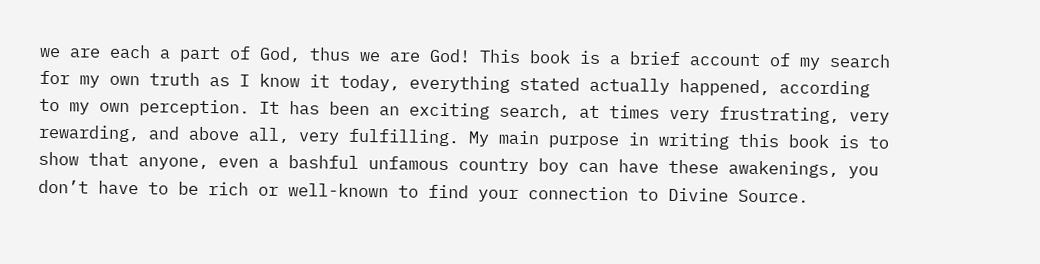we are each a part of God, thus we are God! This book is a brief account of my search for my own truth as I know it today, everything stated actually happened, according to my own perception. It has been an exciting search, at times very frustrating, very rewarding, and above all, very fulfilling. My main purpose in writing this book is to show that anyone, even a bashful unfamous country boy can have these awakenings, you don’t have to be rich or well-known to find your connection to Divine Source.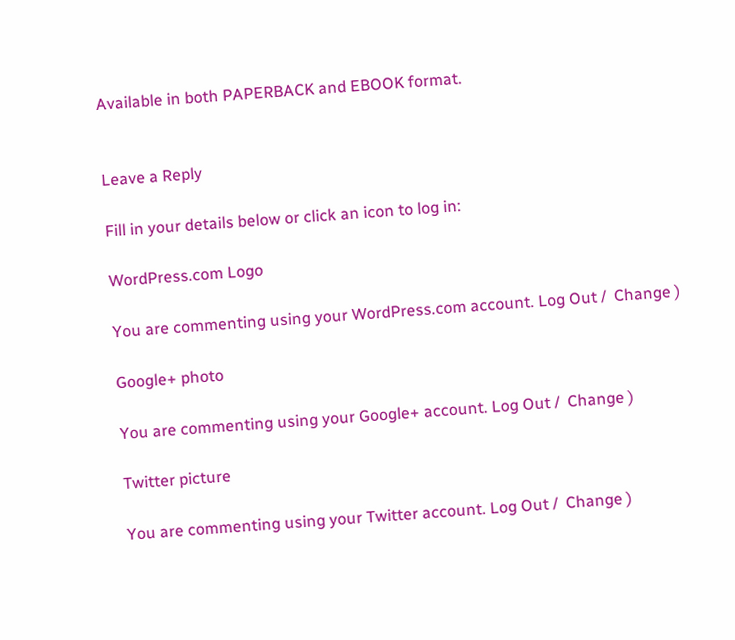Available in both PAPERBACK and EBOOK format.


Leave a Reply

Fill in your details below or click an icon to log in:

WordPress.com Logo

You are commenting using your WordPress.com account. Log Out /  Change )

Google+ photo

You are commenting using your Google+ account. Log Out /  Change )

Twitter picture

You are commenting using your Twitter account. Log Out /  Change )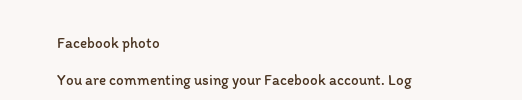Facebook photo

You are commenting using your Facebook account. Log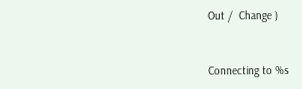Out /  Change )


Connecting to %s